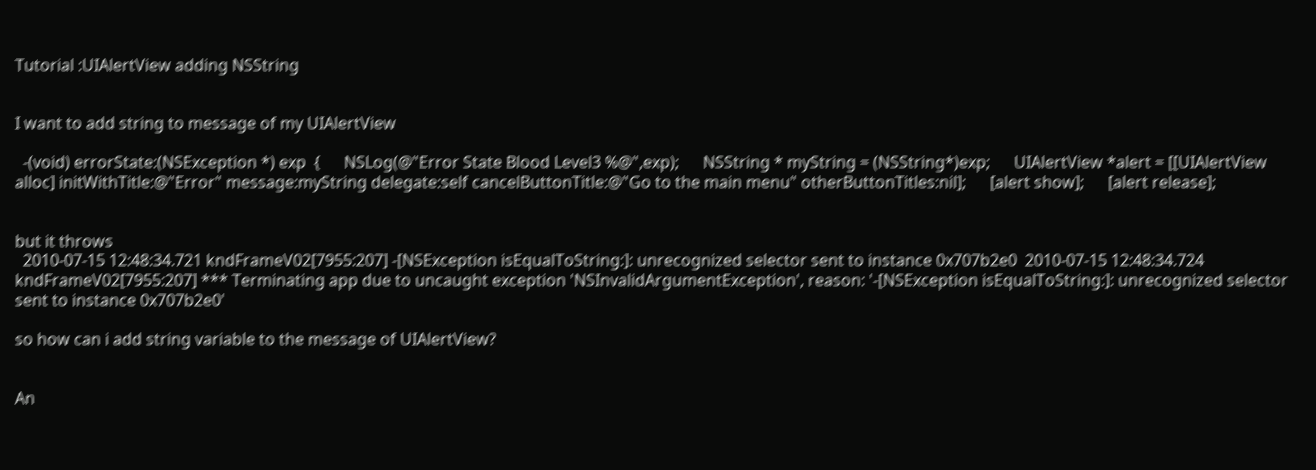Tutorial :UIAlertView adding NSString


I want to add string to message of my UIAlertView

  -(void) errorState:(NSException *) exp  {      NSLog(@"Error State Blood Level3 %@",exp);      NSString * myString = (NSString*)exp;      UIAlertView *alert = [[UIAlertView alloc] initWithTitle:@"Error" message:myString delegate:self cancelButtonTitle:@"Go to the main menu" otherButtonTitles:nil];      [alert show];      [alert release];


but it throws
  2010-07-15 12:48:34.721 kndFrameV02[7955:207] -[NSException isEqualToString:]: unrecognized selector sent to instance 0x707b2e0  2010-07-15 12:48:34.724 kndFrameV02[7955:207] *** Terminating app due to uncaught exception 'NSInvalidArgumentException', reason: '-[NSException isEqualToString:]: unrecognized selector sent to instance 0x707b2e0'

so how can i add string variable to the message of UIAlertView?


An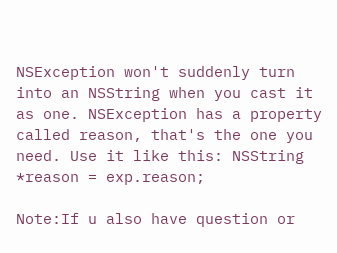NSException won't suddenly turn into an NSString when you cast it as one. NSException has a property called reason, that's the one you need. Use it like this: NSString *reason = exp.reason;

Note:If u also have question or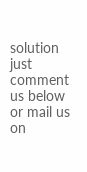solution just comment us below or mail us on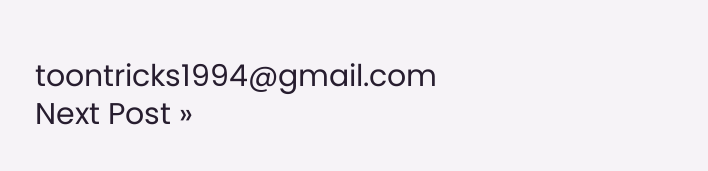toontricks1994@gmail.com
Next Post »